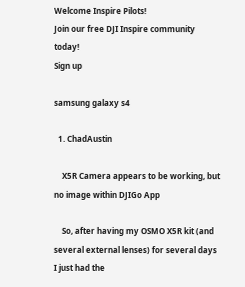Welcome Inspire Pilots!
Join our free DJI Inspire community today!
Sign up

samsung galaxy s4

  1. ChadAustin

    X5R Camera appears to be working, but no image within DJIGo App

    So, after having my OSMO X5R kit (and several external lenses) for several days I just had the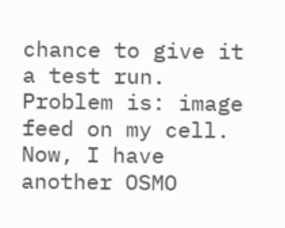chance to give it a test run. Problem is: image feed on my cell. Now, I have another OSMO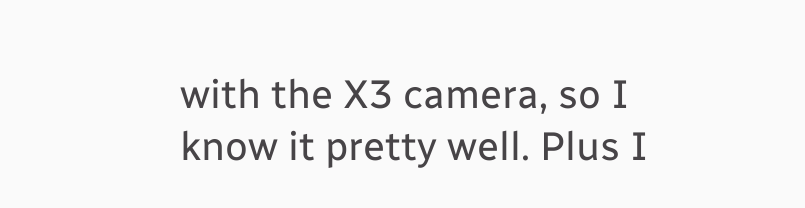with the X3 camera, so I know it pretty well. Plus I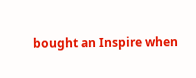bought an Inspire when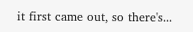it first came out, so there's...